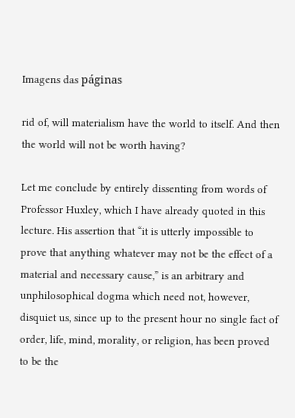Imagens das páginas

rid of, will materialism have the world to itself. And then the world will not be worth having?

Let me conclude by entirely dissenting from words of Professor Huxley, which I have already quoted in this lecture. His assertion that “it is utterly impossible to prove that anything whatever may not be the effect of a material and necessary cause,” is an arbitrary and unphilosophical dogma which need not, however, disquiet us, since up to the present hour no single fact of order, life, mind, morality, or religion, has been proved to be the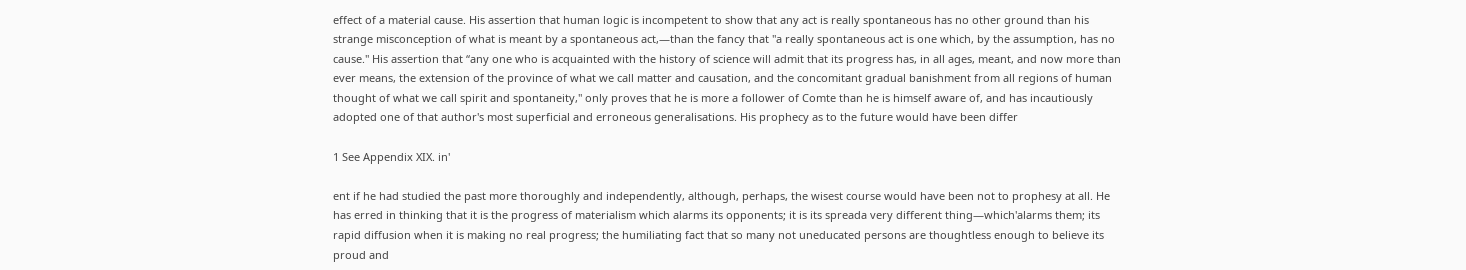effect of a material cause. His assertion that human logic is incompetent to show that any act is really spontaneous has no other ground than his strange misconception of what is meant by a spontaneous act,—than the fancy that "a really spontaneous act is one which, by the assumption, has no cause." His assertion that “any one who is acquainted with the history of science will admit that its progress has, in all ages, meant, and now more than ever means, the extension of the province of what we call matter and causation, and the concomitant gradual banishment from all regions of human thought of what we call spirit and spontaneity," only proves that he is more a follower of Comte than he is himself aware of, and has incautiously adopted one of that author's most superficial and erroneous generalisations. His prophecy as to the future would have been differ

1 See Appendix XIX. in'

ent if he had studied the past more thoroughly and independently, although, perhaps, the wisest course would have been not to prophesy at all. He has erred in thinking that it is the progress of materialism which alarms its opponents; it is its spreada very different thing—which'alarms them; its rapid diffusion when it is making no real progress; the humiliating fact that so many not uneducated persons are thoughtless enough to believe its proud and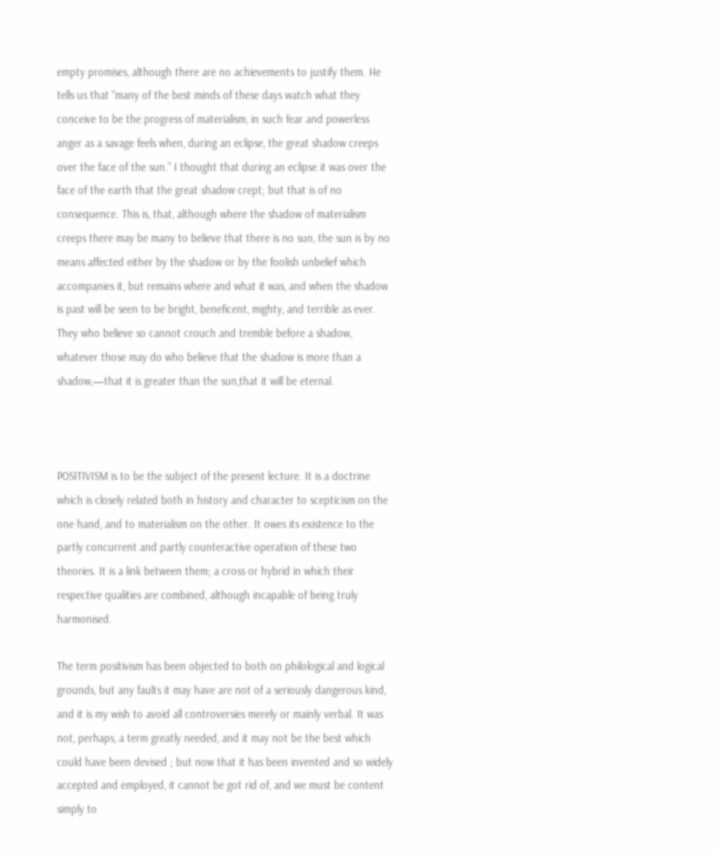empty promises, although there are no achievements to justify them. He tells us that “many of the best minds of these days watch what they conceive to be the progress of materialism, in such fear and powerless anger as a savage feels when, during an eclipse, the great shadow creeps over the face of the sun.” I thought that during an eclipse it was over the face of the earth that the great shadow crept; but that is of no consequence. This is, that, although where the shadow of materialism creeps there may be many to believe that there is no sun, the sun is by no means affected either by the shadow or by the foolish unbelief which accompanies it, but remains where and what it was, and when the shadow is past will be seen to be bright, beneficent, mighty, and terrible as ever. They who believe so cannot crouch and tremble before a shadow, whatever those may do who believe that the shadow is more than a shadow,—that it is greater than the sun,that it will be eternal.



POSITIVISM is to be the subject of the present lecture. It is a doctrine which is closely related both in history and character to scepticism on the one hand, and to materialism on the other. It owes its existence to the partly concurrent and partly counteractive operation of these two theories. It is a link between them; a cross or hybrid in which their respective qualities are combined, although incapable of being truly harmonised.

The term positivism has been objected to both on philological and logical grounds, but any faults it may have are not of a seriously dangerous kind, and it is my wish to avoid all controversies merely or mainly verbal. It was not, perhaps, a term greatly needed, and it may not be the best which could have been devised ; but now that it has been invented and so widely accepted and employed, it cannot be got rid of, and we must be content simply to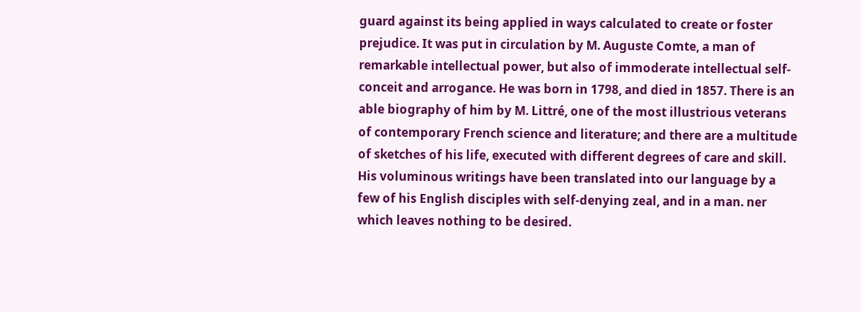guard against its being applied in ways calculated to create or foster prejudice. It was put in circulation by M. Auguste Comte, a man of remarkable intellectual power, but also of immoderate intellectual self-conceit and arrogance. He was born in 1798, and died in 1857. There is an able biography of him by M. Littré, one of the most illustrious veterans of contemporary French science and literature; and there are a multitude of sketches of his life, executed with different degrees of care and skill. His voluminous writings have been translated into our language by a few of his English disciples with self-denying zeal, and in a man. ner which leaves nothing to be desired.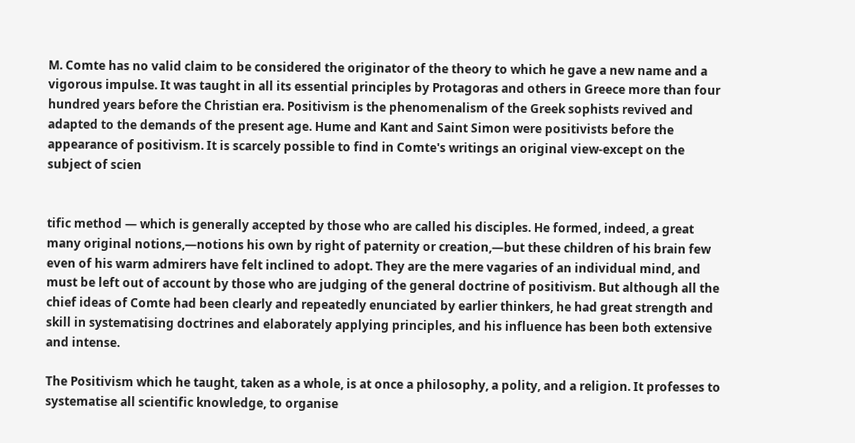M. Comte has no valid claim to be considered the originator of the theory to which he gave a new name and a vigorous impulse. It was taught in all its essential principles by Protagoras and others in Greece more than four hundred years before the Christian era. Positivism is the phenomenalism of the Greek sophists revived and adapted to the demands of the present age. Hume and Kant and Saint Simon were positivists before the appearance of positivism. It is scarcely possible to find in Comte's writings an original view-except on the subject of scien


tific method — which is generally accepted by those who are called his disciples. He formed, indeed, a great many original notions,—notions his own by right of paternity or creation,—but these children of his brain few even of his warm admirers have felt inclined to adopt. They are the mere vagaries of an individual mind, and must be left out of account by those who are judging of the general doctrine of positivism. But although all the chief ideas of Comte had been clearly and repeatedly enunciated by earlier thinkers, he had great strength and skill in systematising doctrines and elaborately applying principles, and his influence has been both extensive and intense.

The Positivism which he taught, taken as a whole, is at once a philosophy, a polity, and a religion. It professes to systematise all scientific knowledge, to organise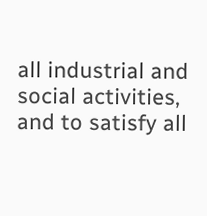all industrial and social activities, and to satisfy all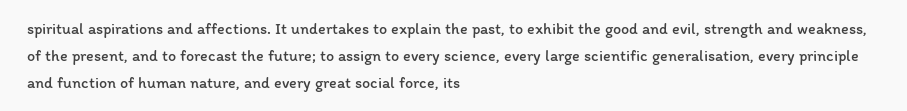spiritual aspirations and affections. It undertakes to explain the past, to exhibit the good and evil, strength and weakness, of the present, and to forecast the future; to assign to every science, every large scientific generalisation, every principle and function of human nature, and every great social force, its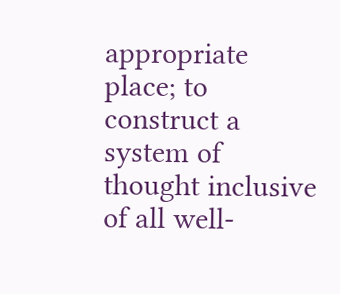appropriate place; to construct a system of thought inclusive of all well-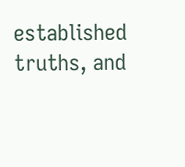established truths, and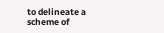to delineate a scheme of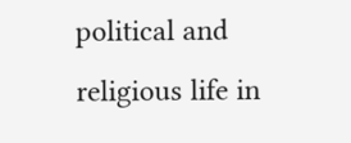political and religious life in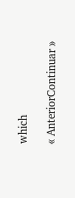which

« AnteriorContinuar »